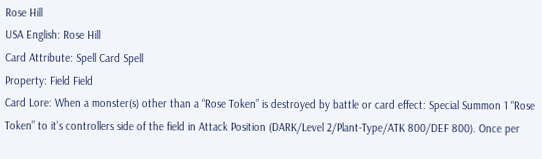Rose Hill
USA English: Rose Hill
Card Attribute: Spell Card Spell
Property: Field Field
Card Lore: When a monster(s) other than a “Rose Token” is destroyed by battle or card effect: Special Summon 1 “Rose Token” to it’s controllers side of the field in Attack Position (DARK/Level 2/Plant-Type/ATK 800/DEF 800). Once per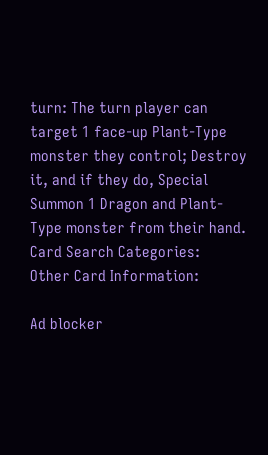turn: The turn player can target 1 face-up Plant-Type monster they control; Destroy it, and if they do, Special Summon 1 Dragon and Plant-Type monster from their hand.
Card Search Categories:
Other Card Information:

Ad blocker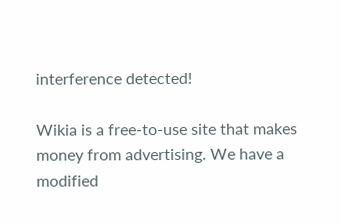interference detected!

Wikia is a free-to-use site that makes money from advertising. We have a modified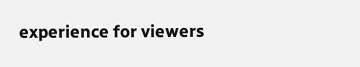experience for viewers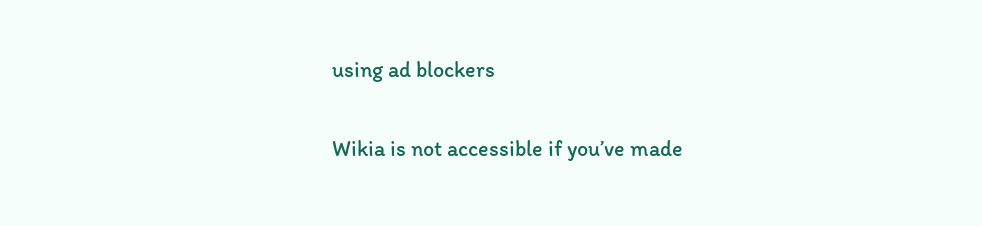using ad blockers

Wikia is not accessible if you’ve made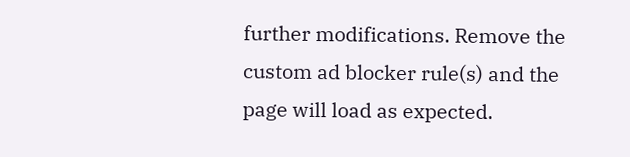further modifications. Remove the custom ad blocker rule(s) and the page will load as expected.